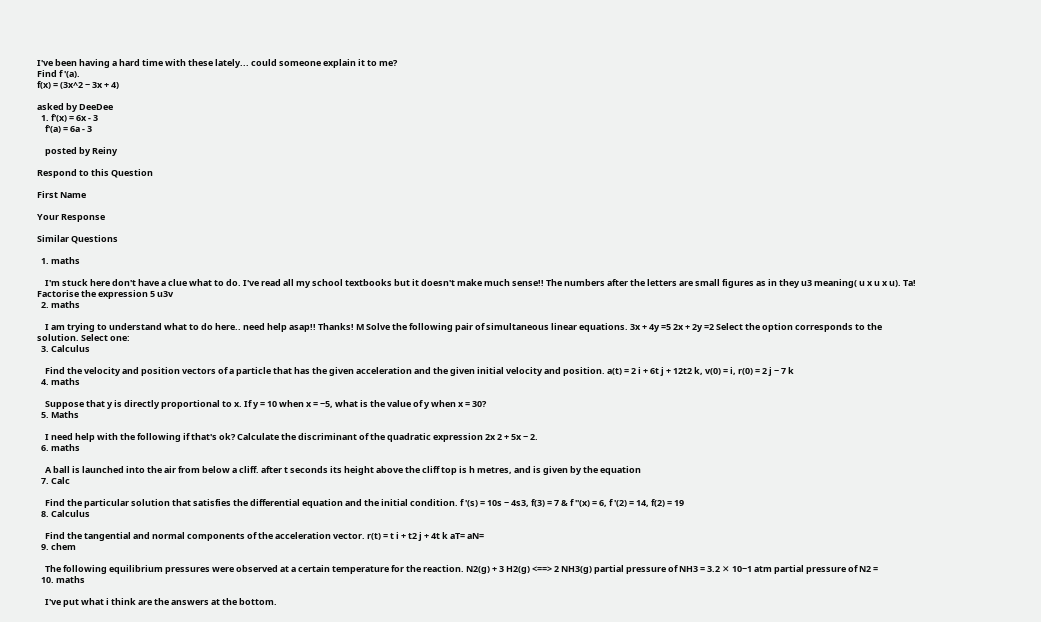I've been having a hard time with these lately... could someone explain it to me?
Find f '(a).
f(x) = (3x^2 − 3x + 4)

asked by DeeDee
  1. f'(x) = 6x - 3
    f'(a) = 6a - 3

    posted by Reiny

Respond to this Question

First Name

Your Response

Similar Questions

  1. maths

    I'm stuck here don't have a clue what to do. I've read all my school textbooks but it doesn't make much sense!! The numbers after the letters are small figures as in they u3 meaning( u x u x u). Ta! Factorise the expression 5 u3v
  2. maths

    I am trying to understand what to do here.. need help asap!! Thanks! M Solve the following pair of simultaneous linear equations. 3x + 4y =5 2x + 2y =2 Select the option corresponds to the solution. Select one:
  3. Calculus

    Find the velocity and position vectors of a particle that has the given acceleration and the given initial velocity and position. a(t) = 2 i + 6t j + 12t2 k, v(0) = i, r(0) = 2 j − 7 k
  4. maths

    Suppose that y is directly proportional to x. If y = 10 when x = −5, what is the value of y when x = 30?
  5. Maths

    I need help with the following if that's ok? Calculate the discriminant of the quadratic expression 2x 2 + 5x − 2.
  6. maths

    A ball is launched into the air from below a cliff. after t seconds its height above the cliff top is h metres, and is given by the equation
  7. Calc

    Find the particular solution that satisfies the differential equation and the initial condition. f '(s) = 10s − 4s3, f(3) = 7 & f ''(x) = 6, f '(2) = 14, f(2) = 19
  8. Calculus

    Find the tangential and normal components of the acceleration vector. r(t) = t i + t2 j + 4t k aT= aN=
  9. chem

    The following equilibrium pressures were observed at a certain temperature for the reaction. N2(g) + 3 H2(g) <==> 2 NH3(g) partial pressure of NH3 = 3.2 ✕ 10−1 atm partial pressure of N2 =
  10. maths

    I've put what i think are the answers at the bottom.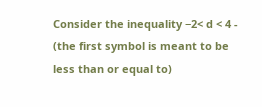Consider the inequality −2< d < 4 - (the first symbol is meant to be less than or equal to)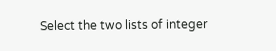Select the two lists of integer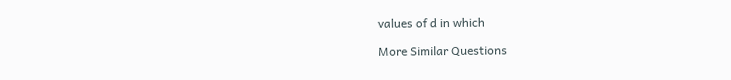values of d in which

More Similar Questions